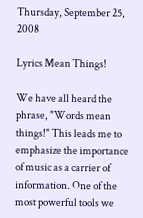Thursday, September 25, 2008

Lyrics Mean Things!

We have all heard the phrase, "Words mean things!" This leads me to emphasize the importance of music as a carrier of information. One of the most powerful tools we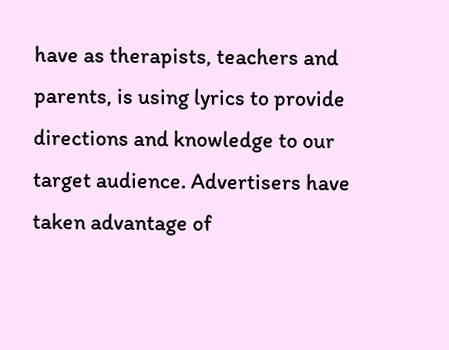have as therapists, teachers and parents, is using lyrics to provide directions and knowledge to our target audience. Advertisers have taken advantage of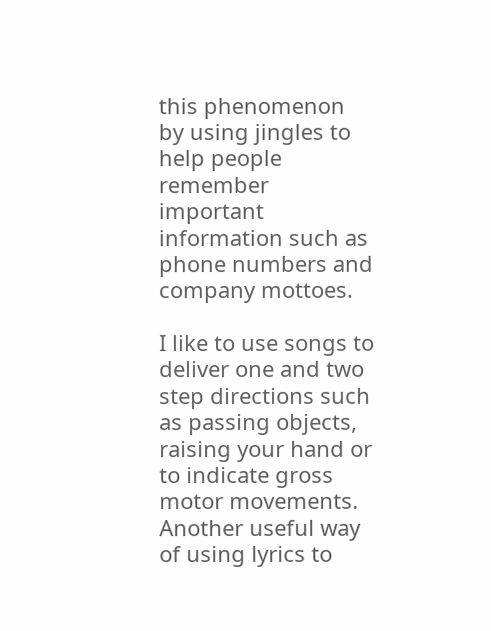this phenomenon by using jingles to help people remember important information such as phone numbers and company mottoes.

I like to use songs to deliver one and two step directions such as passing objects, raising your hand or to indicate gross motor movements. Another useful way of using lyrics to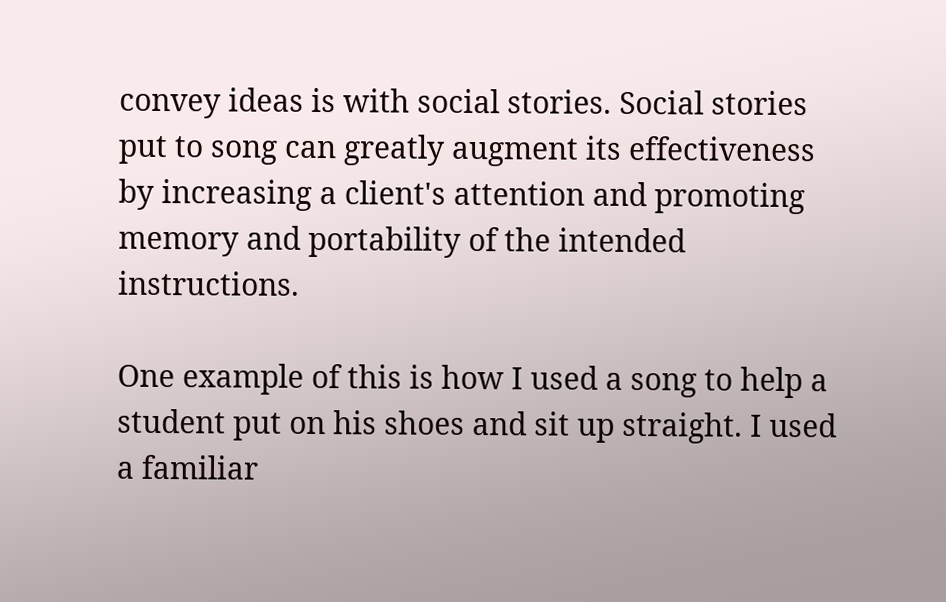convey ideas is with social stories. Social stories put to song can greatly augment its effectiveness by increasing a client's attention and promoting memory and portability of the intended instructions.

One example of this is how I used a song to help a student put on his shoes and sit up straight. I used a familiar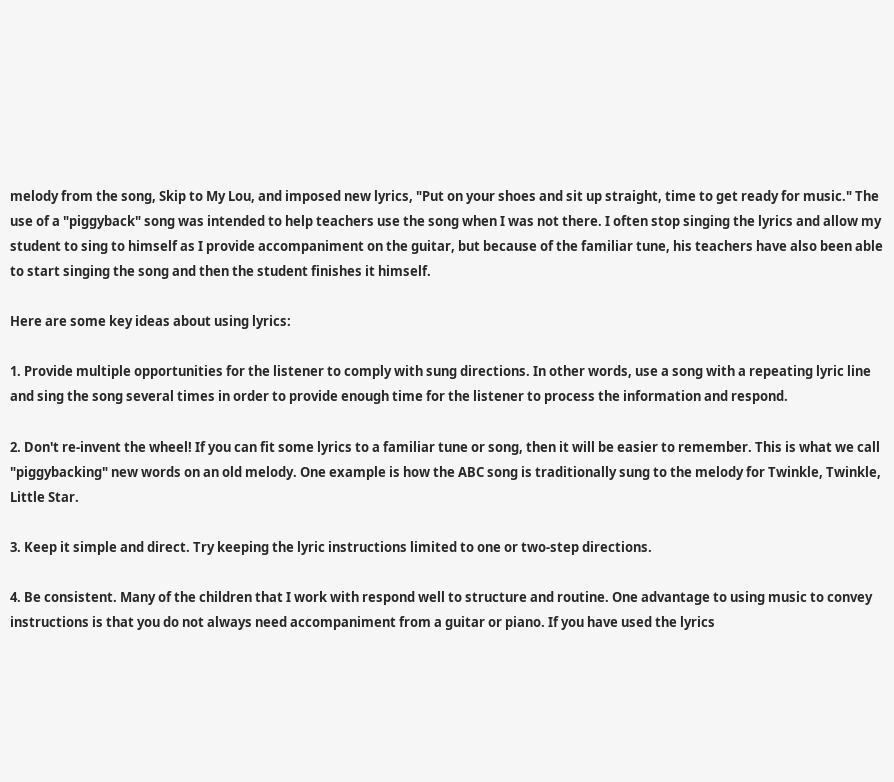melody from the song, Skip to My Lou, and imposed new lyrics, "Put on your shoes and sit up straight, time to get ready for music." The use of a "piggyback" song was intended to help teachers use the song when I was not there. I often stop singing the lyrics and allow my student to sing to himself as I provide accompaniment on the guitar, but because of the familiar tune, his teachers have also been able to start singing the song and then the student finishes it himself.

Here are some key ideas about using lyrics:

1. Provide multiple opportunities for the listener to comply with sung directions. In other words, use a song with a repeating lyric line and sing the song several times in order to provide enough time for the listener to process the information and respond.

2. Don't re-invent the wheel! If you can fit some lyrics to a familiar tune or song, then it will be easier to remember. This is what we call "piggybacking" new words on an old melody. One example is how the ABC song is traditionally sung to the melody for Twinkle, Twinkle, Little Star.

3. Keep it simple and direct. Try keeping the lyric instructions limited to one or two-step directions.

4. Be consistent. Many of the children that I work with respond well to structure and routine. One advantage to using music to convey instructions is that you do not always need accompaniment from a guitar or piano. If you have used the lyrics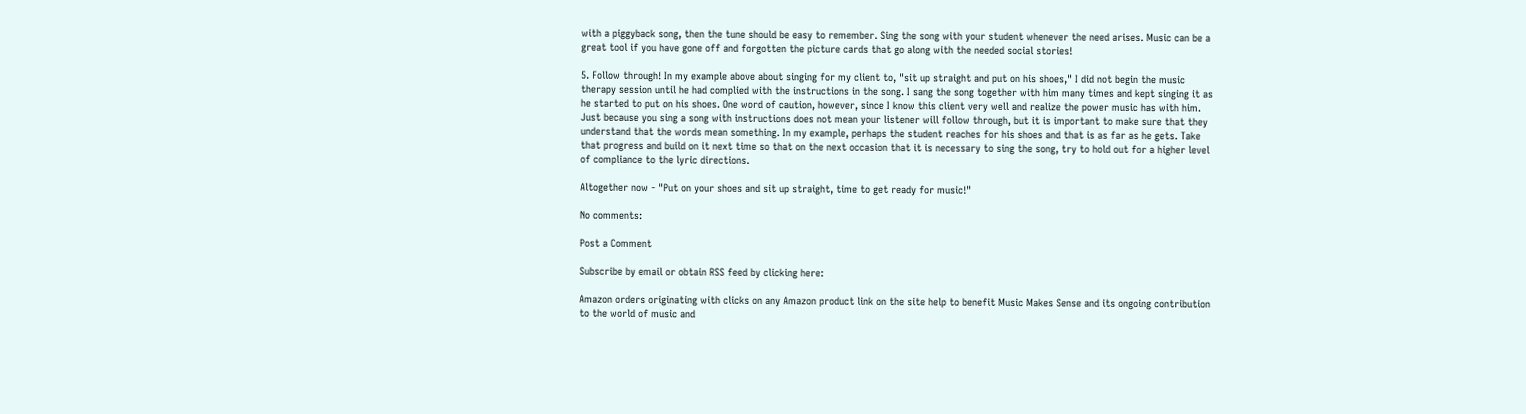with a piggyback song, then the tune should be easy to remember. Sing the song with your student whenever the need arises. Music can be a great tool if you have gone off and forgotten the picture cards that go along with the needed social stories!

5. Follow through! In my example above about singing for my client to, "sit up straight and put on his shoes," I did not begin the music therapy session until he had complied with the instructions in the song. I sang the song together with him many times and kept singing it as he started to put on his shoes. One word of caution, however, since I know this client very well and realize the power music has with him. Just because you sing a song with instructions does not mean your listener will follow through, but it is important to make sure that they understand that the words mean something. In my example, perhaps the student reaches for his shoes and that is as far as he gets. Take that progress and build on it next time so that on the next occasion that it is necessary to sing the song, try to hold out for a higher level of compliance to the lyric directions.

Altogether now - "Put on your shoes and sit up straight, time to get ready for music!"

No comments:

Post a Comment

Subscribe by email or obtain RSS feed by clicking here:

Amazon orders originating with clicks on any Amazon product link on the site help to benefit Music Makes Sense and its ongoing contribution to the world of music and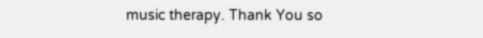music therapy. Thank You so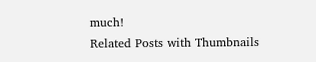much!
Related Posts with Thumbnails